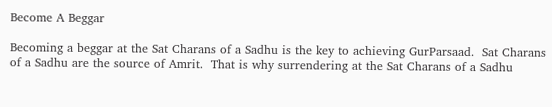Become A Beggar

Becoming a beggar at the Sat Charans of a Sadhu is the key to achieving GurParsaad.  Sat Charans of a Sadhu are the source of Amrit.  That is why surrendering at the Sat Charans of a Sadhu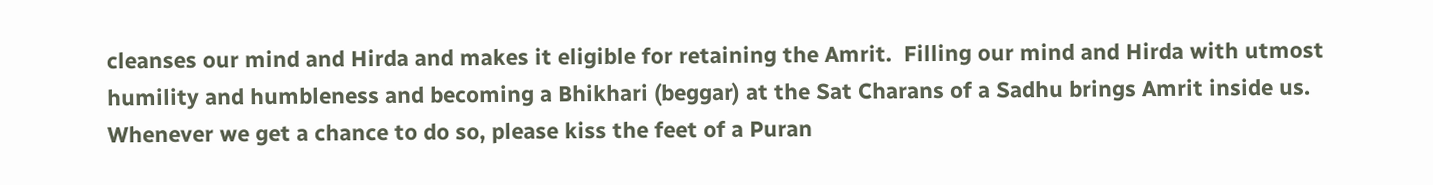cleanses our mind and Hirda and makes it eligible for retaining the Amrit.  Filling our mind and Hirda with utmost humility and humbleness and becoming a Bhikhari (beggar) at the Sat Charans of a Sadhu brings Amrit inside us.  Whenever we get a chance to do so, please kiss the feet of a Puran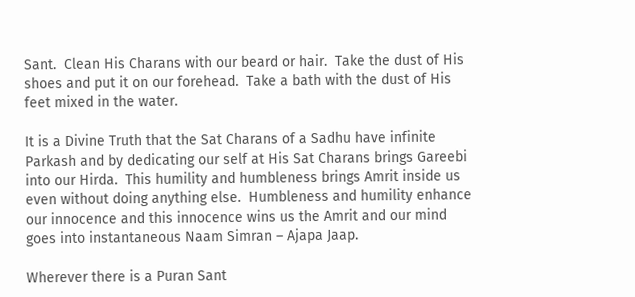Sant.  Clean His Charans with our beard or hair.  Take the dust of His shoes and put it on our forehead.  Take a bath with the dust of His feet mixed in the water.

It is a Divine Truth that the Sat Charans of a Sadhu have infinite Parkash and by dedicating our self at His Sat Charans brings Gareebi into our Hirda.  This humility and humbleness brings Amrit inside us even without doing anything else.  Humbleness and humility enhance our innocence and this innocence wins us the Amrit and our mind goes into instantaneous Naam Simran – Ajapa Jaap.

Wherever there is a Puran Sant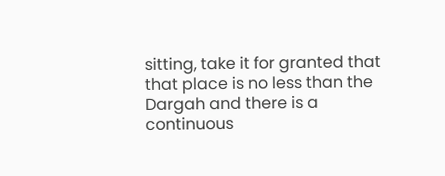sitting, take it for granted that that place is no less than the Dargah and there is a continuous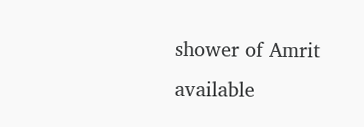shower of Amrit available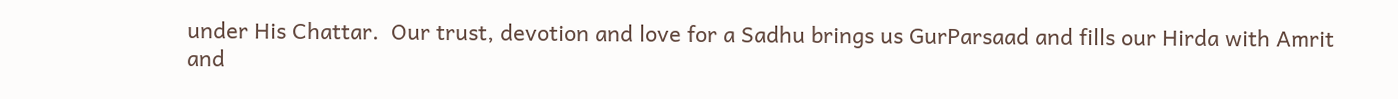under His Chattar.  Our trust, devotion and love for a Sadhu brings us GurParsaad and fills our Hirda with Amrit and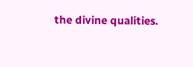the divine qualities.